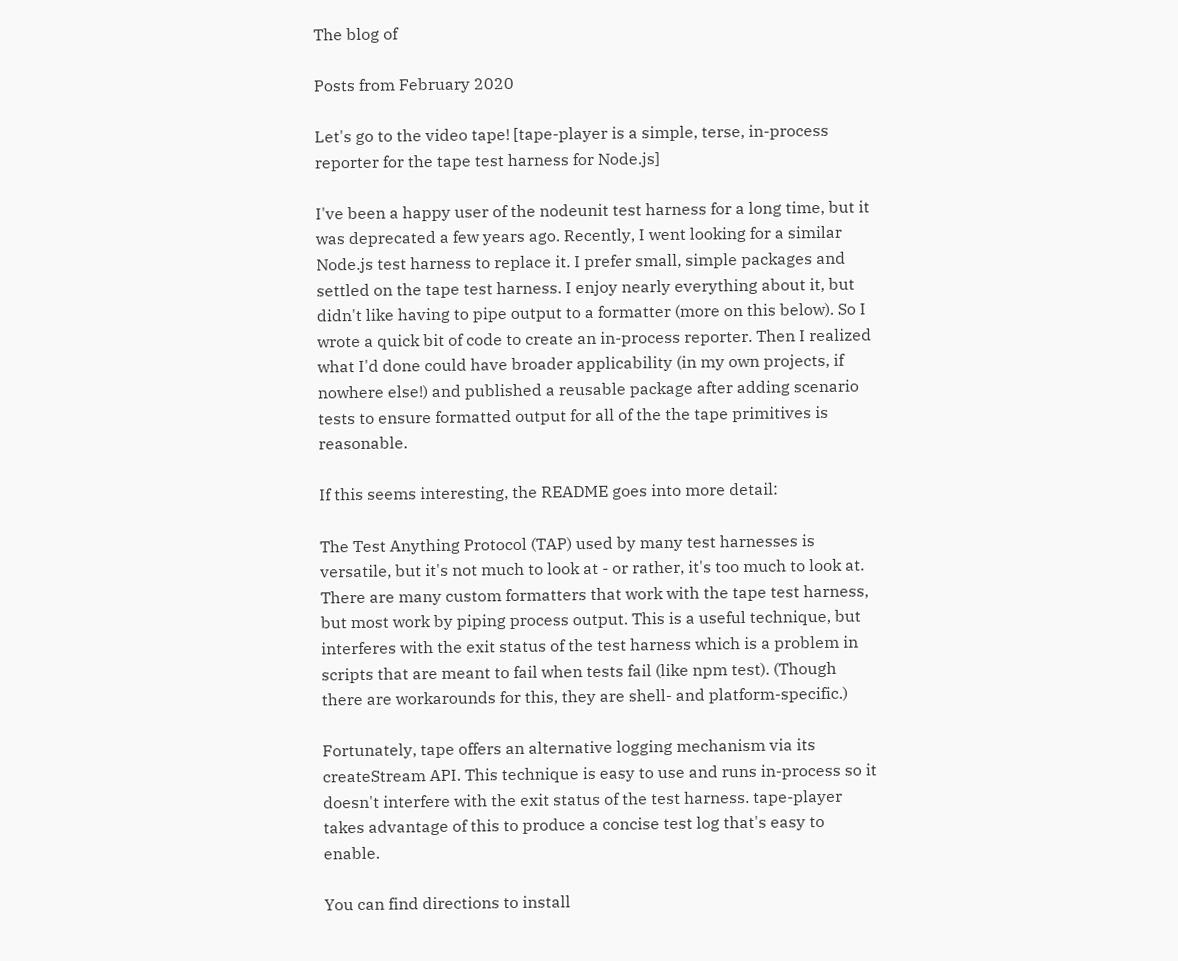The blog of

Posts from February 2020

Let's go to the video tape! [tape-player is a simple, terse, in-process reporter for the tape test harness for Node.js]

I've been a happy user of the nodeunit test harness for a long time, but it was deprecated a few years ago. Recently, I went looking for a similar Node.js test harness to replace it. I prefer small, simple packages and settled on the tape test harness. I enjoy nearly everything about it, but didn't like having to pipe output to a formatter (more on this below). So I wrote a quick bit of code to create an in-process reporter. Then I realized what I'd done could have broader applicability (in my own projects, if nowhere else!) and published a reusable package after adding scenario tests to ensure formatted output for all of the the tape primitives is reasonable.

If this seems interesting, the README goes into more detail:

The Test Anything Protocol (TAP) used by many test harnesses is versatile, but it's not much to look at - or rather, it's too much to look at. There are many custom formatters that work with the tape test harness, but most work by piping process output. This is a useful technique, but interferes with the exit status of the test harness which is a problem in scripts that are meant to fail when tests fail (like npm test). (Though there are workarounds for this, they are shell- and platform-specific.)

Fortunately, tape offers an alternative logging mechanism via its createStream API. This technique is easy to use and runs in-process so it doesn't interfere with the exit status of the test harness. tape-player takes advantage of this to produce a concise test log that's easy to enable.

You can find directions to install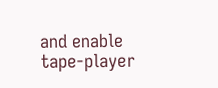and enable tape-player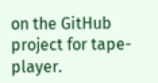on the GitHub project for tape-player.